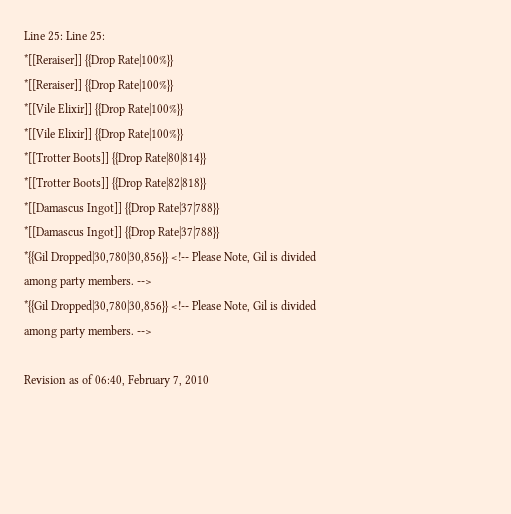Line 25: Line 25:
*[[Reraiser]] {{Drop Rate|100%}}
*[[Reraiser]] {{Drop Rate|100%}}
*[[Vile Elixir]] {{Drop Rate|100%}}
*[[Vile Elixir]] {{Drop Rate|100%}}
*[[Trotter Boots]] {{Drop Rate|80|814}}
*[[Trotter Boots]] {{Drop Rate|82|818}}
*[[Damascus Ingot]] {{Drop Rate|37|788}}
*[[Damascus Ingot]] {{Drop Rate|37|788}}
*{{Gil Dropped|30,780|30,856}} <!-- Please Note, Gil is divided among party members. -->
*{{Gil Dropped|30,780|30,856}} <!-- Please Note, Gil is divided among party members. -->

Revision as of 06:40, February 7, 2010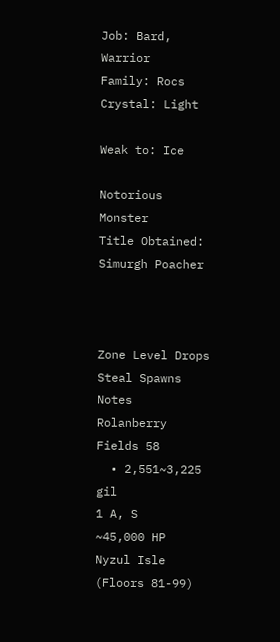Job: Bard, Warrior
Family: Rocs
Crystal: Light

Weak to: Ice

Notorious Monster
Title Obtained: Simurgh Poacher



Zone Level Drops Steal Spawns Notes
Rolanberry Fields 58
  • 2,551~3,225 gil
1 A, S
~45,000 HP
Nyzul Isle
(Floors 81-99)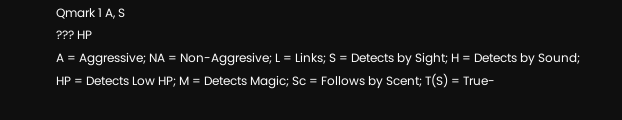Qmark 1 A, S
??? HP
A = Aggressive; NA = Non-Aggresive; L = Links; S = Detects by Sight; H = Detects by Sound;
HP = Detects Low HP; M = Detects Magic; Sc = Follows by Scent; T(S) = True-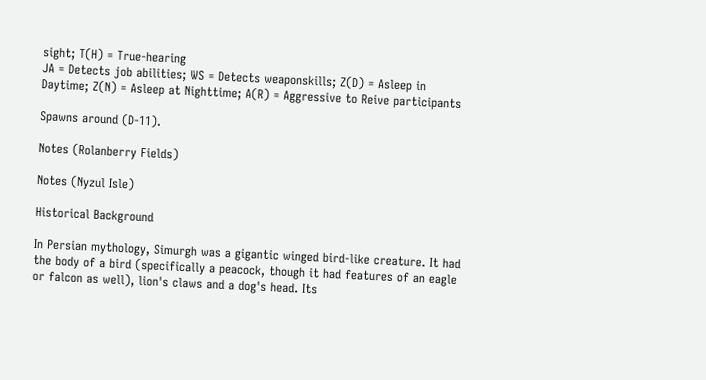sight; T(H) = True-hearing
JA = Detects job abilities; WS = Detects weaponskills; Z(D) = Asleep in Daytime; Z(N) = Asleep at Nighttime; A(R) = Aggressive to Reive participants

Spawns around (D-11).

Notes (Rolanberry Fields)

Notes (Nyzul Isle)

Historical Background

In Persian mythology, Simurgh was a gigantic winged bird-like creature. It had the body of a bird (specifically a peacock, though it had features of an eagle or falcon as well), lion's claws and a dog's head. Its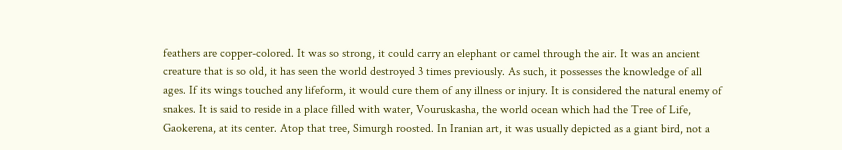feathers are copper-colored. It was so strong, it could carry an elephant or camel through the air. It was an ancient creature that is so old, it has seen the world destroyed 3 times previously. As such, it possesses the knowledge of all ages. If its wings touched any lifeform, it would cure them of any illness or injury. It is considered the natural enemy of snakes. It is said to reside in a place filled with water, Vouruskasha, the world ocean which had the Tree of Life, Gaokerena, at its center. Atop that tree, Simurgh roosted. In Iranian art, it was usually depicted as a giant bird, not a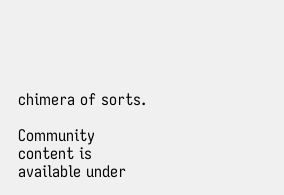chimera of sorts.

Community content is available under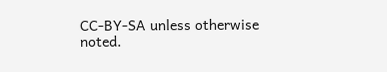CC-BY-SA unless otherwise noted.